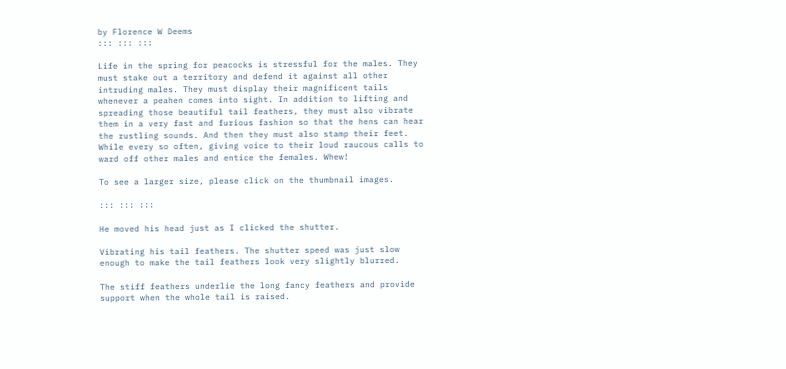by Florence W Deems
::: ::: :::

Life in the spring for peacocks is stressful for the males. They must stake out a territory and defend it against all other intruding males. They must display their magnificent tails whenever a peahen comes into sight. In addition to lifting and spreading those beautiful tail feathers, they must also vibrate them in a very fast and furious fashion so that the hens can hear the rustling sounds. And then they must also stamp their feet. While every so often, giving voice to their loud raucous calls to ward off other males and entice the females. Whew!

To see a larger size, please click on the thumbnail images.

::: ::: :::

He moved his head just as I clicked the shutter.

Vibrating his tail feathers. The shutter speed was just slow enough to make the tail feathers look very slightly blurred.

The stiff feathers underlie the long fancy feathers and provide support when the whole tail is raised.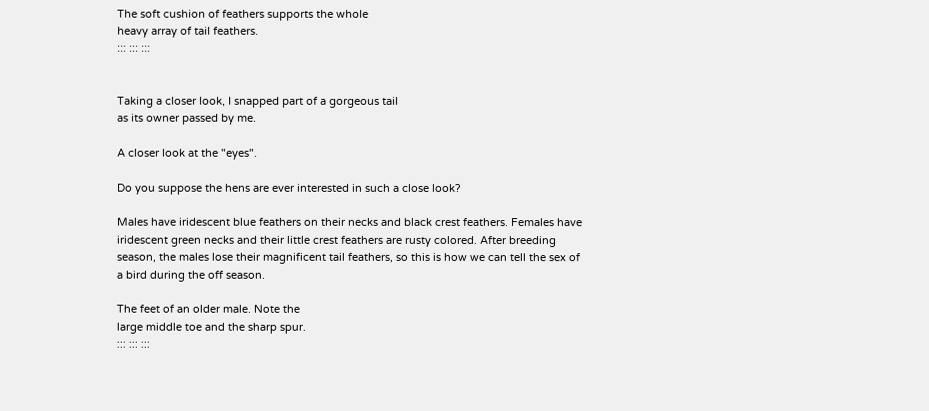The soft cushion of feathers supports the whole
heavy array of tail feathers.
::: ::: :::


Taking a closer look, I snapped part of a gorgeous tail
as its owner passed by me.

A closer look at the "eyes".

Do you suppose the hens are ever interested in such a close look?

Males have iridescent blue feathers on their necks and black crest feathers. Females have iridescent green necks and their little crest feathers are rusty colored. After breeding season, the males lose their magnificent tail feathers, so this is how we can tell the sex of a bird during the off season.

The feet of an older male. Note the
large middle toe and the sharp spur.
::: ::: :::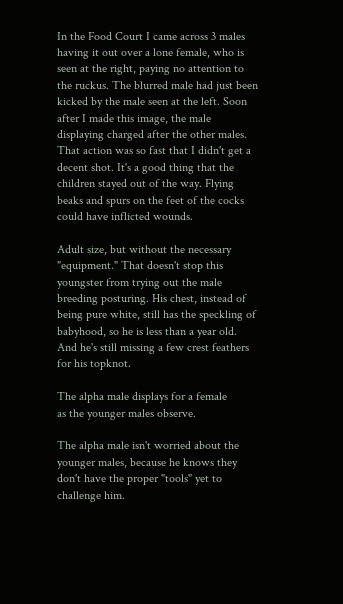In the Food Court I came across 3 males having it out over a lone female, who is seen at the right, paying no attention to the ruckus. The blurred male had just been kicked by the male seen at the left. Soon after I made this image, the male displaying charged after the other males. That action was so fast that I didn't get a decent shot. It's a good thing that the children stayed out of the way. Flying beaks and spurs on the feet of the cocks could have inflicted wounds.

Adult size, but without the necessary "equipment." That doesn't stop this youngster from trying out the male breeding posturing. His chest, instead of being pure white, still has the speckling of babyhood, so he is less than a year old. And he's still missing a few crest feathers for his topknot.

The alpha male displays for a female
as the younger males observe.

The alpha male isn't worried about the younger males, because he knows they don't have the proper "tools" yet to challenge him.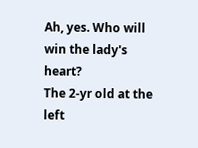Ah, yes. Who will win the lady's heart?
The 2-yr old at the left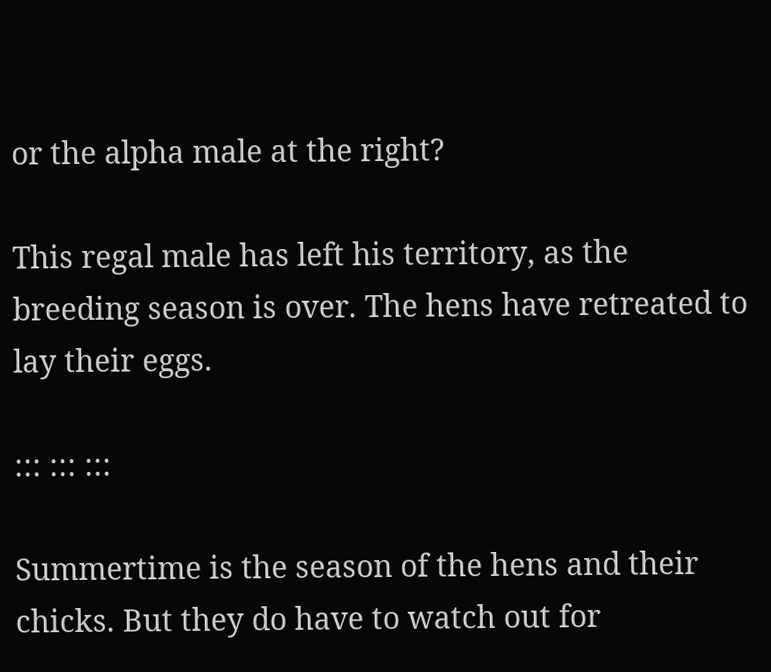or the alpha male at the right?

This regal male has left his territory, as the breeding season is over. The hens have retreated to lay their eggs.

::: ::: :::

Summertime is the season of the hens and their chicks. But they do have to watch out for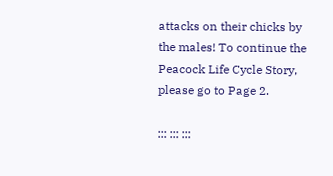attacks on their chicks by the males! To continue the Peacock Life Cycle Story, please go to Page 2.

::: ::: :::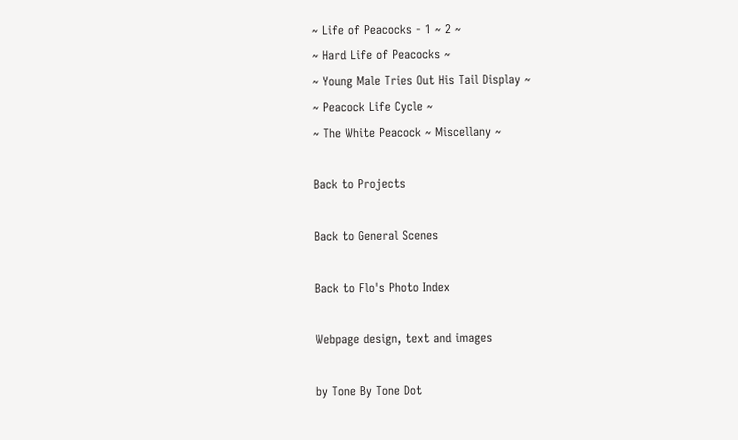~ Life of Peacocks - 1 ~ 2 ~
~ Hard Life of Peacocks ~
~ Young Male Tries Out His Tail Display ~
~ Peacock Life Cycle ~
~ The White Peacock ~ Miscellany ~

Back to Projects

Back to General Scenes

Back to Flo's Photo Index

Webpage design, text and images

by Tone By Tone Dot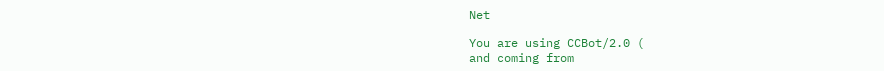Net

You are using CCBot/2.0 (
and coming from